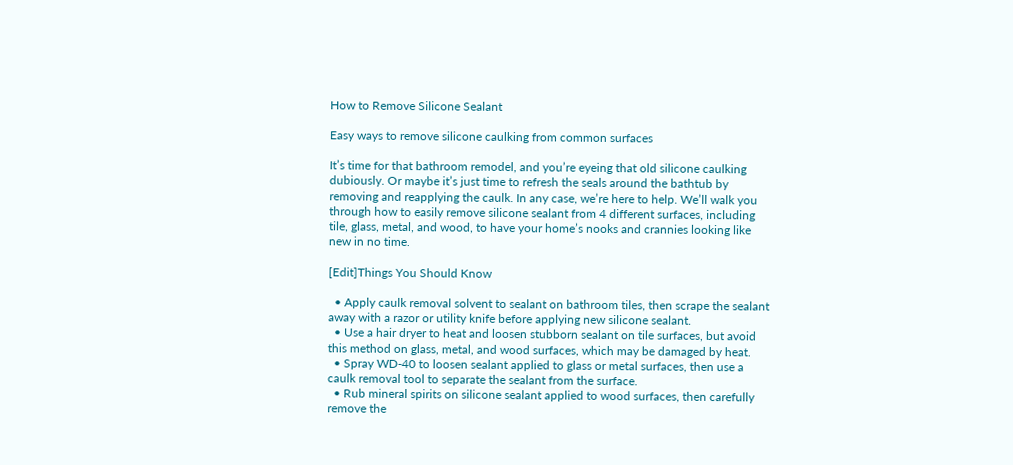How to Remove Silicone Sealant

Easy ways to remove silicone caulking from common surfaces

It’s time for that bathroom remodel, and you’re eyeing that old silicone caulking dubiously. Or maybe it’s just time to refresh the seals around the bathtub by removing and reapplying the caulk. In any case, we’re here to help. We’ll walk you through how to easily remove silicone sealant from 4 different surfaces, including tile, glass, metal, and wood, to have your home’s nooks and crannies looking like new in no time.

[Edit]Things You Should Know

  • Apply caulk removal solvent to sealant on bathroom tiles, then scrape the sealant away with a razor or utility knife before applying new silicone sealant.
  • Use a hair dryer to heat and loosen stubborn sealant on tile surfaces, but avoid this method on glass, metal, and wood surfaces, which may be damaged by heat.
  • Spray WD-40 to loosen sealant applied to glass or metal surfaces, then use a caulk removal tool to separate the sealant from the surface.
  • Rub mineral spirits on silicone sealant applied to wood surfaces, then carefully remove the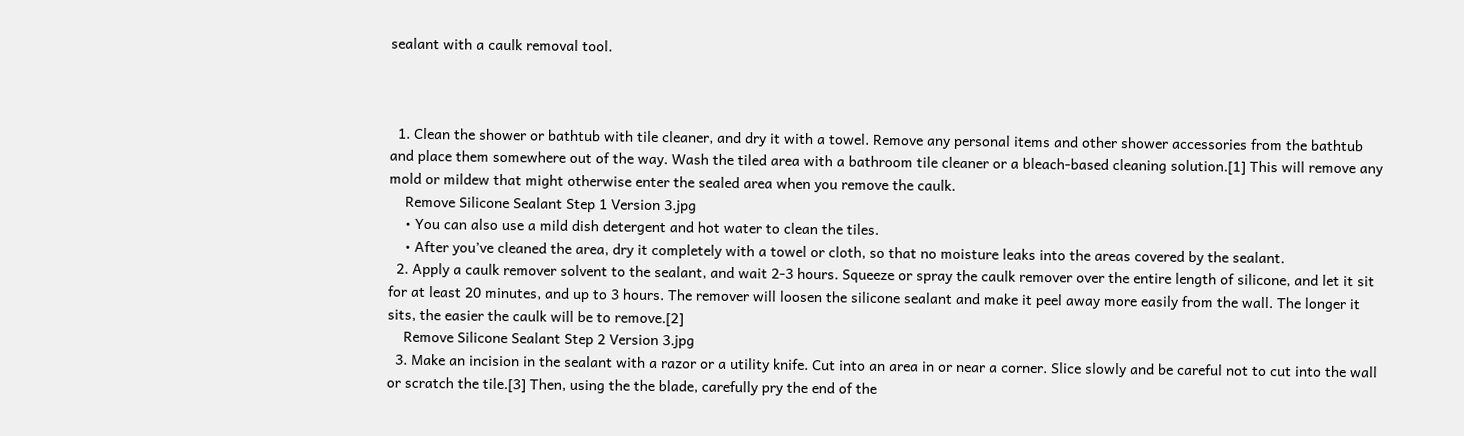sealant with a caulk removal tool.



  1. Clean the shower or bathtub with tile cleaner, and dry it with a towel. Remove any personal items and other shower accessories from the bathtub and place them somewhere out of the way. Wash the tiled area with a bathroom tile cleaner or a bleach-based cleaning solution.[1] This will remove any mold or mildew that might otherwise enter the sealed area when you remove the caulk.
    Remove Silicone Sealant Step 1 Version 3.jpg
    • You can also use a mild dish detergent and hot water to clean the tiles.
    • After you’ve cleaned the area, dry it completely with a towel or cloth, so that no moisture leaks into the areas covered by the sealant.
  2. Apply a caulk remover solvent to the sealant, and wait 2-3 hours. Squeeze or spray the caulk remover over the entire length of silicone, and let it sit for at least 20 minutes, and up to 3 hours. The remover will loosen the silicone sealant and make it peel away more easily from the wall. The longer it sits, the easier the caulk will be to remove.[2]
    Remove Silicone Sealant Step 2 Version 3.jpg
  3. Make an incision in the sealant with a razor or a utility knife. Cut into an area in or near a corner. Slice slowly and be careful not to cut into the wall or scratch the tile.[3] Then, using the the blade, carefully pry the end of the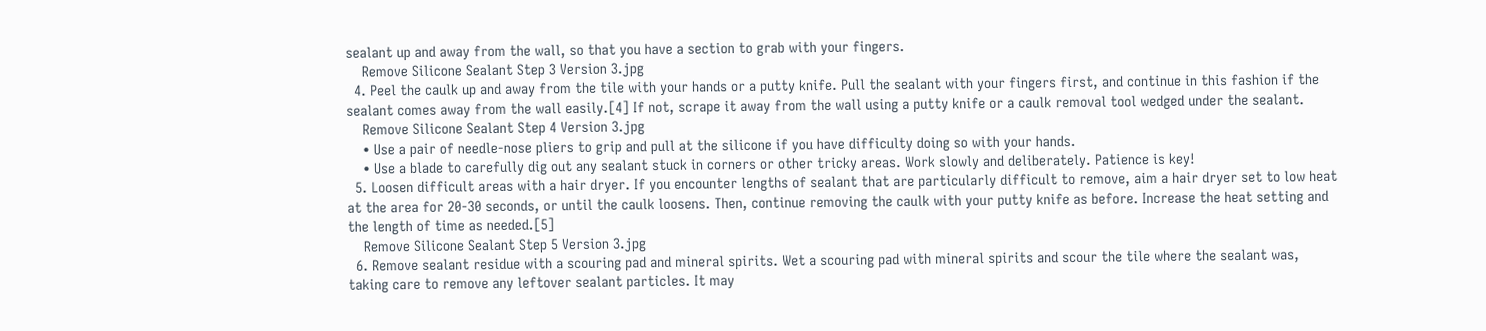sealant up and away from the wall, so that you have a section to grab with your fingers.
    Remove Silicone Sealant Step 3 Version 3.jpg
  4. Peel the caulk up and away from the tile with your hands or a putty knife. Pull the sealant with your fingers first, and continue in this fashion if the sealant comes away from the wall easily.[4] If not, scrape it away from the wall using a putty knife or a caulk removal tool wedged under the sealant.
    Remove Silicone Sealant Step 4 Version 3.jpg
    • Use a pair of needle-nose pliers to grip and pull at the silicone if you have difficulty doing so with your hands.
    • Use a blade to carefully dig out any sealant stuck in corners or other tricky areas. Work slowly and deliberately. Patience is key!
  5. Loosen difficult areas with a hair dryer. If you encounter lengths of sealant that are particularly difficult to remove, aim a hair dryer set to low heat at the area for 20-30 seconds, or until the caulk loosens. Then, continue removing the caulk with your putty knife as before. Increase the heat setting and the length of time as needed.[5]
    Remove Silicone Sealant Step 5 Version 3.jpg
  6. Remove sealant residue with a scouring pad and mineral spirits. Wet a scouring pad with mineral spirits and scour the tile where the sealant was, taking care to remove any leftover sealant particles. It may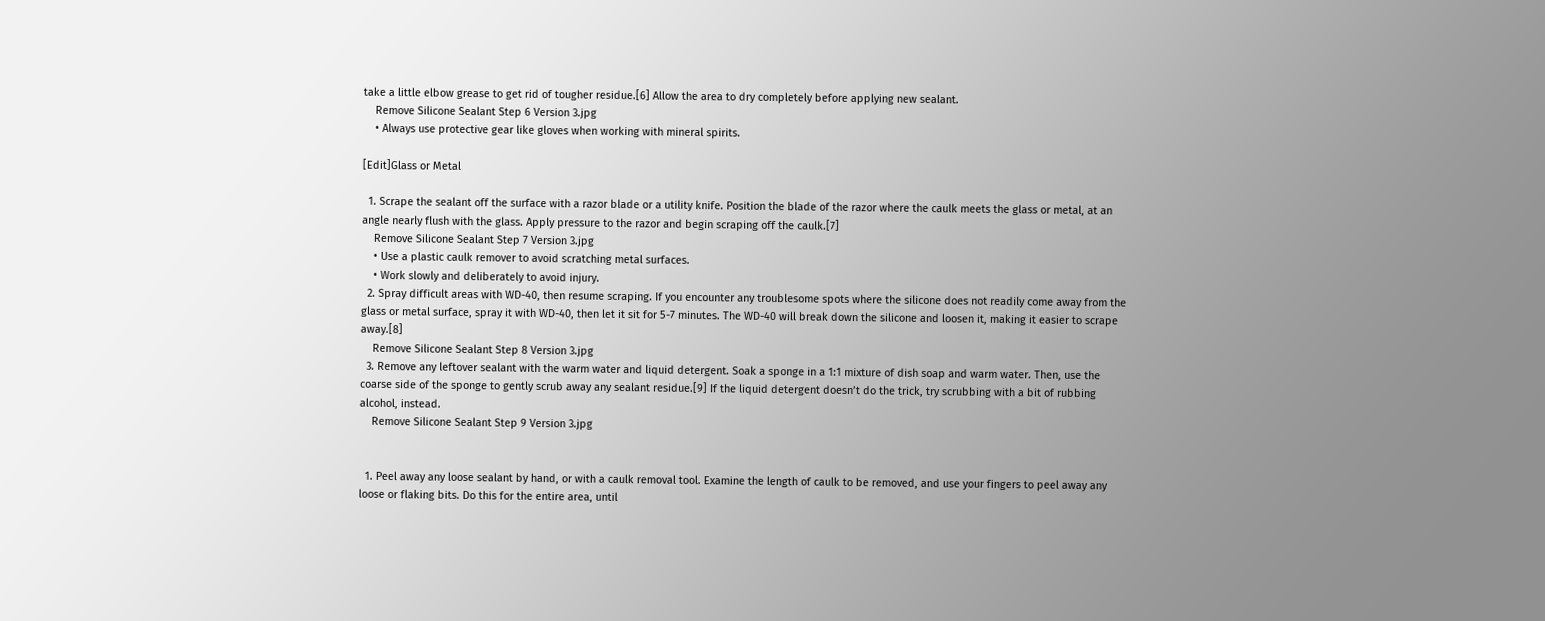take a little elbow grease to get rid of tougher residue.[6] Allow the area to dry completely before applying new sealant.
    Remove Silicone Sealant Step 6 Version 3.jpg
    • Always use protective gear like gloves when working with mineral spirits.

[Edit]Glass or Metal

  1. Scrape the sealant off the surface with a razor blade or a utility knife. Position the blade of the razor where the caulk meets the glass or metal, at an angle nearly flush with the glass. Apply pressure to the razor and begin scraping off the caulk.[7]
    Remove Silicone Sealant Step 7 Version 3.jpg
    • Use a plastic caulk remover to avoid scratching metal surfaces.
    • Work slowly and deliberately to avoid injury.
  2. Spray difficult areas with WD-40, then resume scraping. If you encounter any troublesome spots where the silicone does not readily come away from the glass or metal surface, spray it with WD-40, then let it sit for 5-7 minutes. The WD-40 will break down the silicone and loosen it, making it easier to scrape away.[8]
    Remove Silicone Sealant Step 8 Version 3.jpg
  3. Remove any leftover sealant with the warm water and liquid detergent. Soak a sponge in a 1:1 mixture of dish soap and warm water. Then, use the coarse side of the sponge to gently scrub away any sealant residue.[9] If the liquid detergent doesn’t do the trick, try scrubbing with a bit of rubbing alcohol, instead.
    Remove Silicone Sealant Step 9 Version 3.jpg


  1. Peel away any loose sealant by hand, or with a caulk removal tool. Examine the length of caulk to be removed, and use your fingers to peel away any loose or flaking bits. Do this for the entire area, until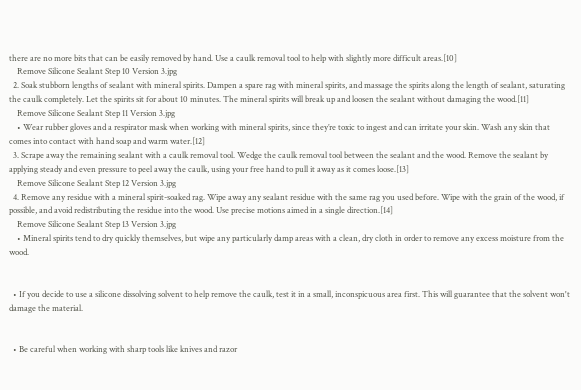there are no more bits that can be easily removed by hand. Use a caulk removal tool to help with slightly more difficult areas.[10]
    Remove Silicone Sealant Step 10 Version 3.jpg
  2. Soak stubborn lengths of sealant with mineral spirits. Dampen a spare rag with mineral spirits, and massage the spirits along the length of sealant, saturating the caulk completely. Let the spirits sit for about 10 minutes. The mineral spirits will break up and loosen the sealant without damaging the wood.[11]
    Remove Silicone Sealant Step 11 Version 3.jpg
    • Wear rubber gloves and a respirator mask when working with mineral spirits, since they’re toxic to ingest and can irritate your skin. Wash any skin that comes into contact with hand soap and warm water.[12]
  3. Scrape away the remaining sealant with a caulk removal tool. Wedge the caulk removal tool between the sealant and the wood. Remove the sealant by applying steady and even pressure to peel away the caulk, using your free hand to pull it away as it comes loose.[13]
    Remove Silicone Sealant Step 12 Version 3.jpg
  4. Remove any residue with a mineral spirit-soaked rag. Wipe away any sealant residue with the same rag you used before. Wipe with the grain of the wood, if possible, and avoid redistributing the residue into the wood. Use precise motions aimed in a single direction.[14]
    Remove Silicone Sealant Step 13 Version 3.jpg
    • Mineral spirits tend to dry quickly themselves, but wipe any particularly damp areas with a clean, dry cloth in order to remove any excess moisture from the wood.


  • If you decide to use a silicone dissolving solvent to help remove the caulk, test it in a small, inconspicuous area first. This will guarantee that the solvent won't damage the material.


  • Be careful when working with sharp tools like knives and razor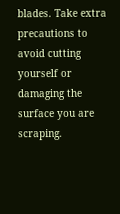blades. Take extra precautions to avoid cutting yourself or damaging the surface you are scraping.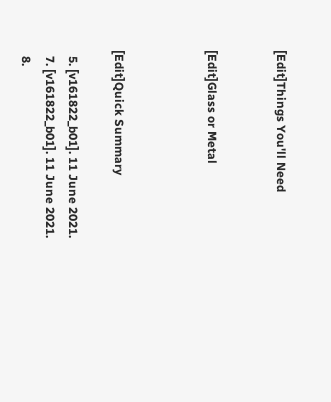[Edit]Things You'll Need


[Edit]Glass or Metal



[Edit]Quick Summary

  5. [v161822_b01]. 11 June 2021.
  7. [v161822_b01]. 11 June 2021.
  8.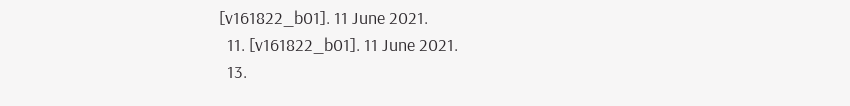[v161822_b01]. 11 June 2021.
  11. [v161822_b01]. 11 June 2021.
  13.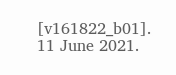[v161822_b01]. 11 June 2021.